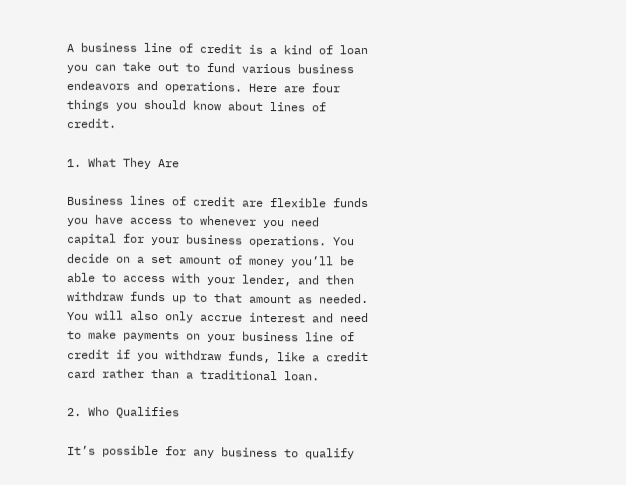A business line of credit is a kind of loan you can take out to fund various business endeavors and operations. Here are four things you should know about lines of credit.

1. What They Are

Business lines of credit are flexible funds you have access to whenever you need capital for your business operations. You decide on a set amount of money you’ll be able to access with your lender, and then withdraw funds up to that amount as needed. You will also only accrue interest and need to make payments on your business line of credit if you withdraw funds, like a credit card rather than a traditional loan.

2. Who Qualifies

It’s possible for any business to qualify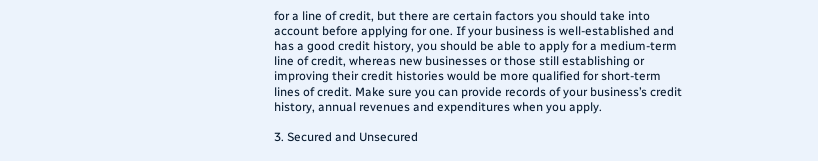for a line of credit, but there are certain factors you should take into account before applying for one. If your business is well-established and has a good credit history, you should be able to apply for a medium-term line of credit, whereas new businesses or those still establishing or improving their credit histories would be more qualified for short-term lines of credit. Make sure you can provide records of your business’s credit history, annual revenues and expenditures when you apply.

3. Secured and Unsecured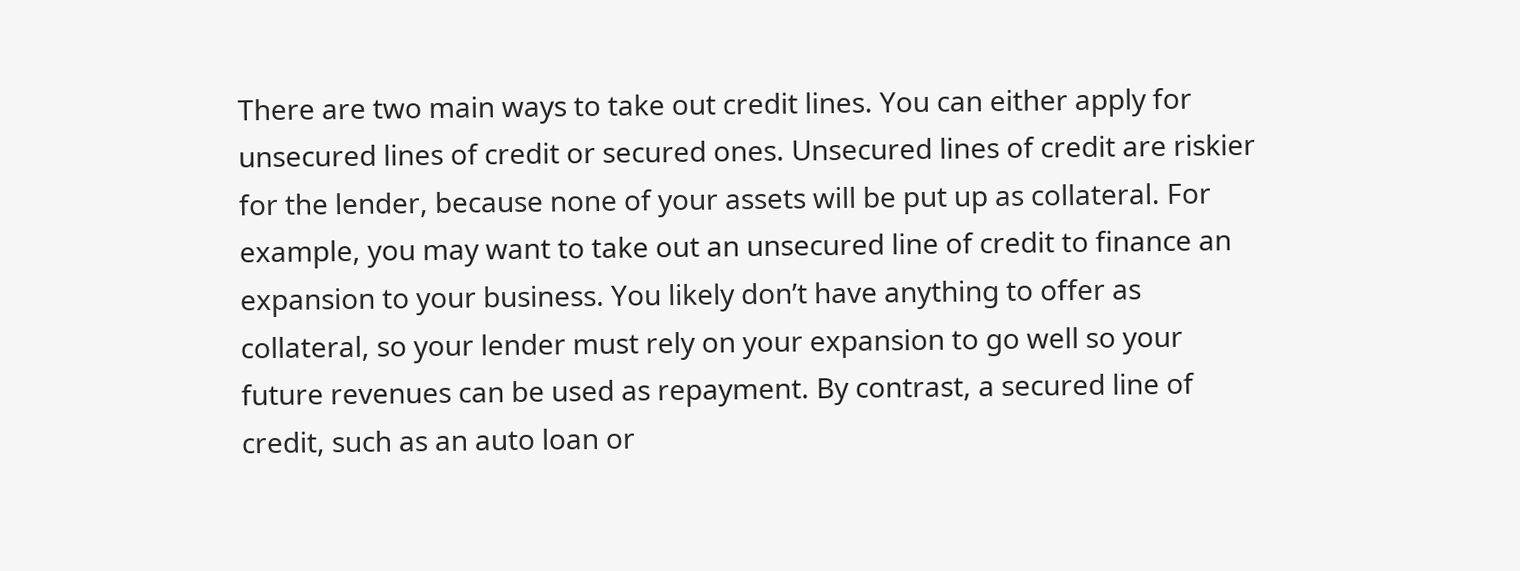There are two main ways to take out credit lines. You can either apply for unsecured lines of credit or secured ones. Unsecured lines of credit are riskier for the lender, because none of your assets will be put up as collateral. For example, you may want to take out an unsecured line of credit to finance an expansion to your business. You likely don’t have anything to offer as collateral, so your lender must rely on your expansion to go well so your future revenues can be used as repayment. By contrast, a secured line of credit, such as an auto loan or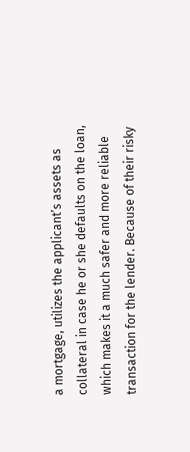a mortgage, utilizes the applicant’s assets as collateral in case he or she defaults on the loan, which makes it a much safer and more reliable transaction for the lender. Because of their risky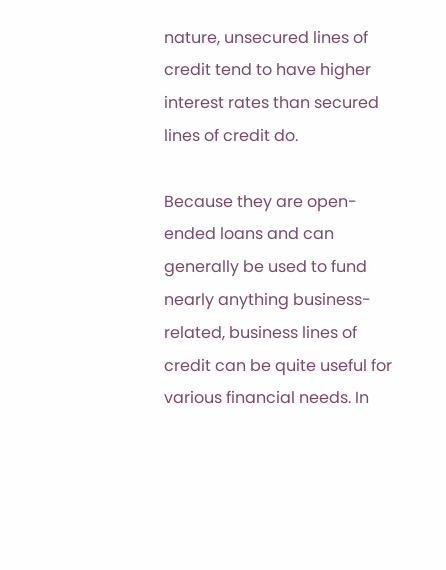nature, unsecured lines of credit tend to have higher interest rates than secured lines of credit do.

Because they are open-ended loans and can generally be used to fund nearly anything business-related, business lines of credit can be quite useful for various financial needs. In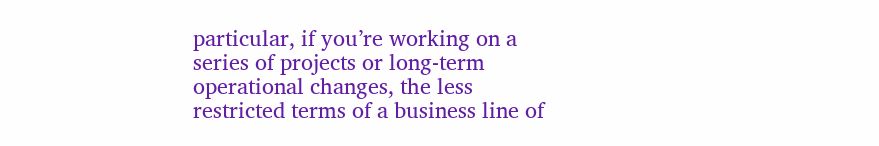particular, if you’re working on a series of projects or long-term operational changes, the less restricted terms of a business line of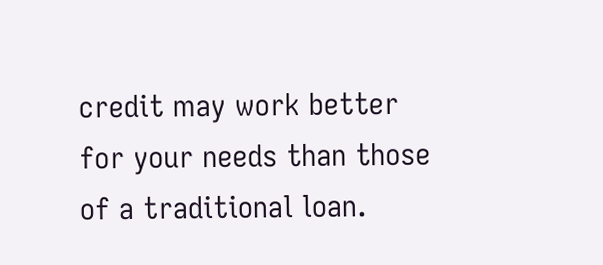credit may work better for your needs than those of a traditional loan.